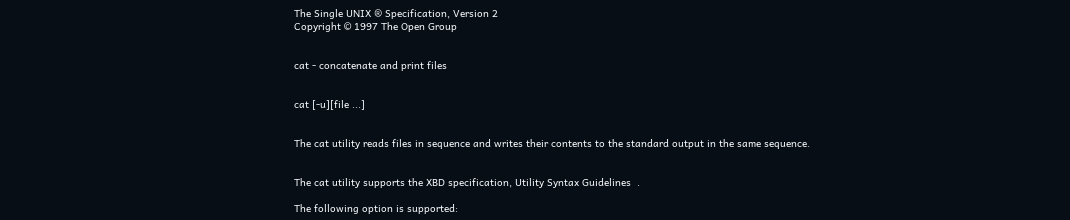The Single UNIX ® Specification, Version 2
Copyright © 1997 The Open Group


cat - concatenate and print files


cat [-u][file ...]


The cat utility reads files in sequence and writes their contents to the standard output in the same sequence.


The cat utility supports the XBD specification, Utility Syntax Guidelines  .

The following option is supported: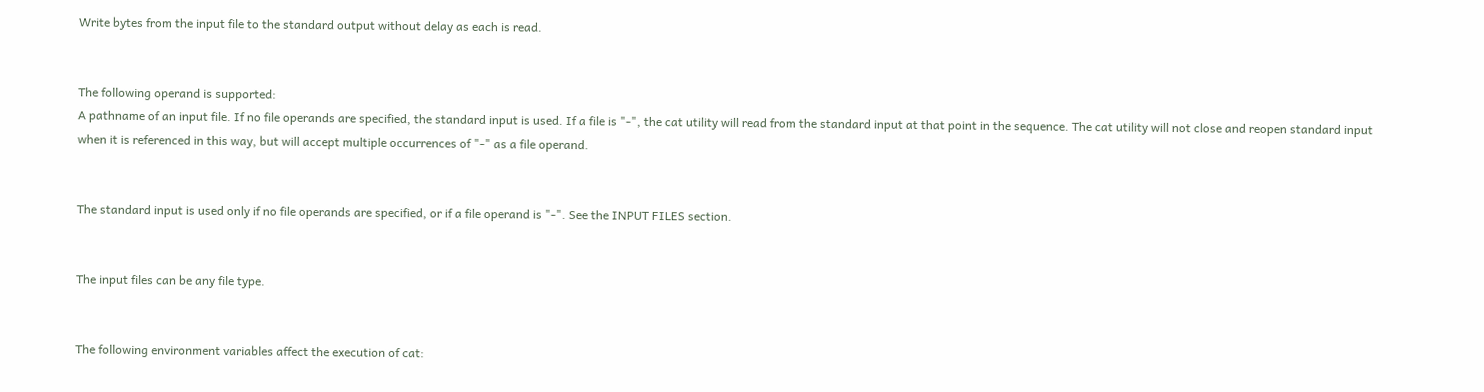Write bytes from the input file to the standard output without delay as each is read.


The following operand is supported:
A pathname of an input file. If no file operands are specified, the standard input is used. If a file is "-", the cat utility will read from the standard input at that point in the sequence. The cat utility will not close and reopen standard input when it is referenced in this way, but will accept multiple occurrences of "-" as a file operand.


The standard input is used only if no file operands are specified, or if a file operand is "-". See the INPUT FILES section.


The input files can be any file type.


The following environment variables affect the execution of cat: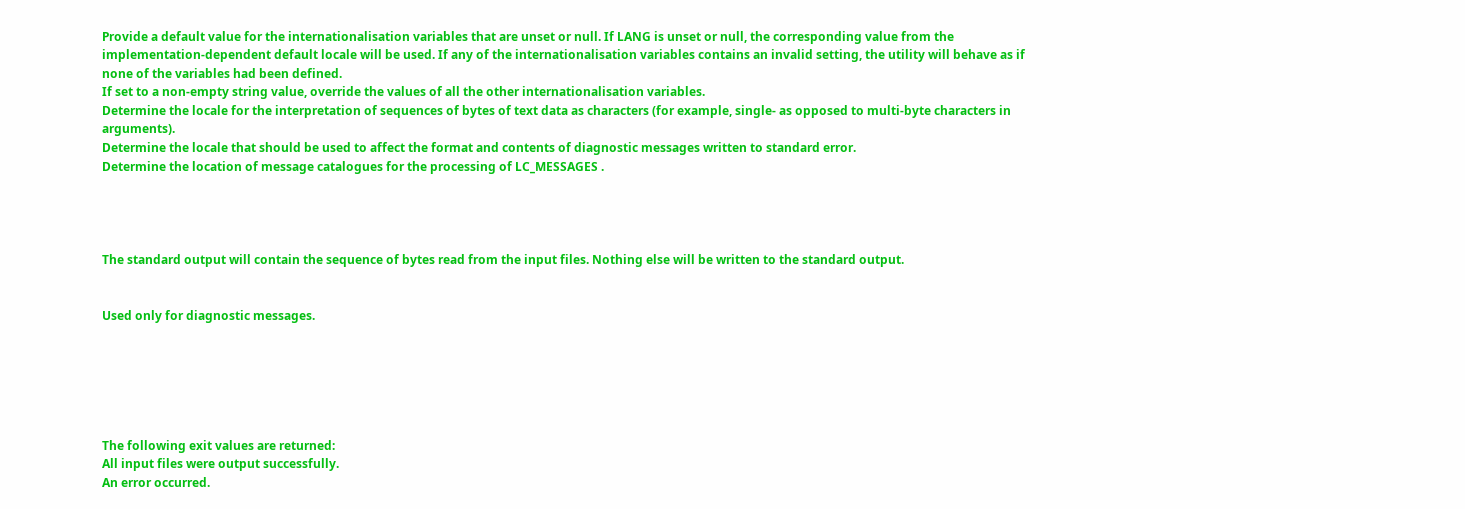Provide a default value for the internationalisation variables that are unset or null. If LANG is unset or null, the corresponding value from the implementation-dependent default locale will be used. If any of the internationalisation variables contains an invalid setting, the utility will behave as if none of the variables had been defined.
If set to a non-empty string value, override the values of all the other internationalisation variables.
Determine the locale for the interpretation of sequences of bytes of text data as characters (for example, single- as opposed to multi-byte characters in arguments).
Determine the locale that should be used to affect the format and contents of diagnostic messages written to standard error.
Determine the location of message catalogues for the processing of LC_MESSAGES .




The standard output will contain the sequence of bytes read from the input files. Nothing else will be written to the standard output.


Used only for diagnostic messages.






The following exit values are returned:
All input files were output successfully.
An error occurred.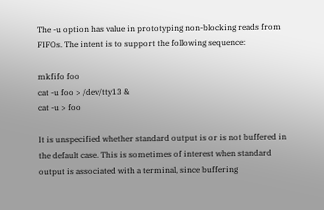The -u option has value in prototyping non-blocking reads from FIFOs. The intent is to support the following sequence:

mkfifo foo
cat -u foo > /dev/tty13 &
cat -u > foo

It is unspecified whether standard output is or is not buffered in the default case. This is sometimes of interest when standard output is associated with a terminal, since buffering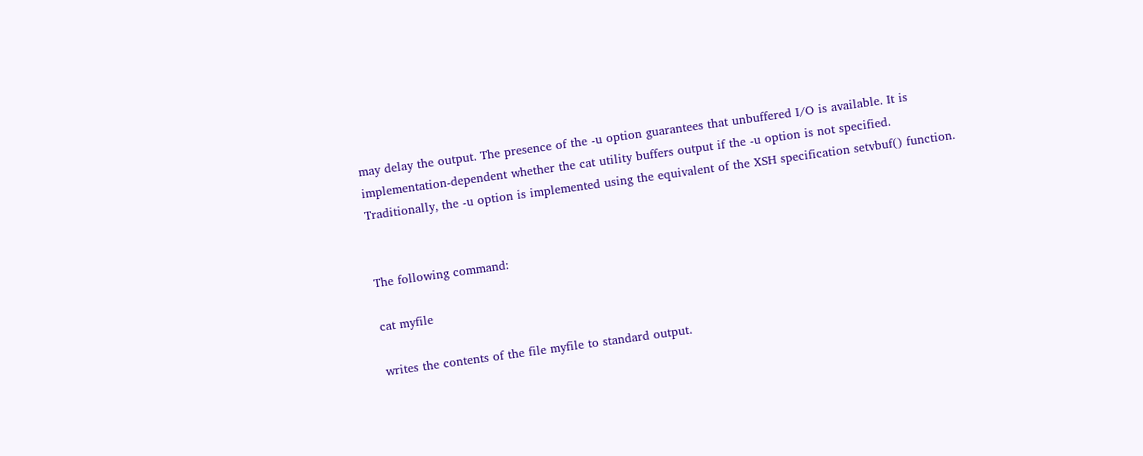may delay the output. The presence of the -u option guarantees that unbuffered I/O is available. It is implementation-dependent whether the cat utility buffers output if the -u option is not specified. Traditionally, the -u option is implemented using the equivalent of the XSH specification setvbuf() function.


The following command:

cat myfile

writes the contents of the file myfile to standard output.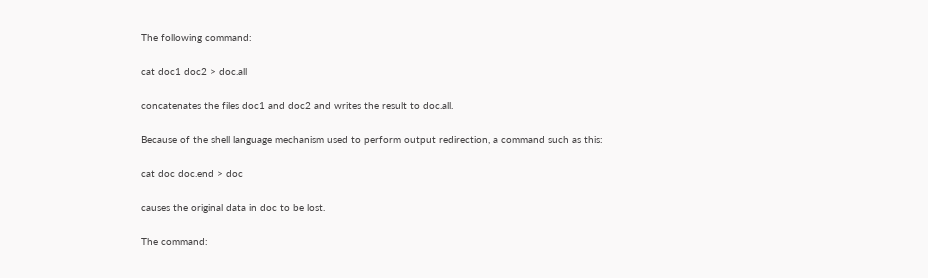The following command:

cat doc1 doc2 > doc.all

concatenates the files doc1 and doc2 and writes the result to doc.all.

Because of the shell language mechanism used to perform output redirection, a command such as this:

cat doc doc.end > doc

causes the original data in doc to be lost.

The command: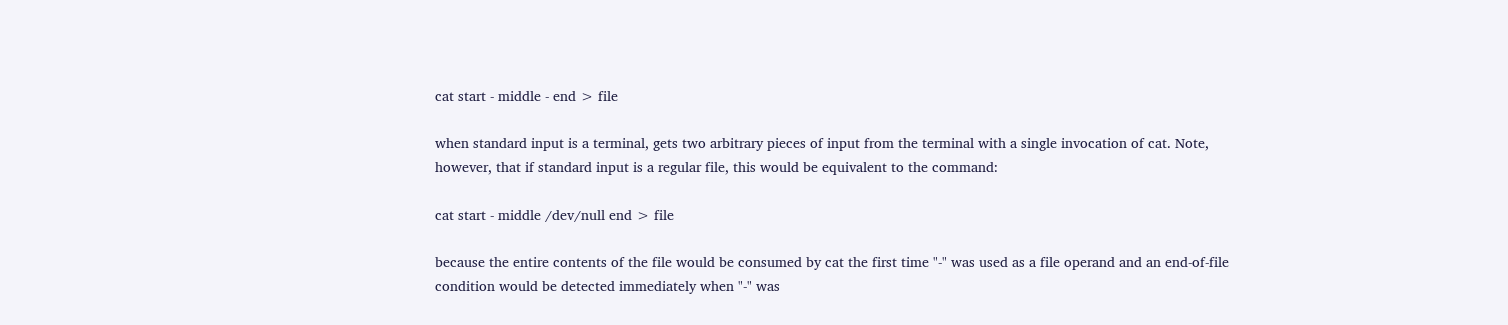cat start - middle - end > file

when standard input is a terminal, gets two arbitrary pieces of input from the terminal with a single invocation of cat. Note, however, that if standard input is a regular file, this would be equivalent to the command:

cat start - middle /dev/null end > file

because the entire contents of the file would be consumed by cat the first time "-" was used as a file operand and an end-of-file condition would be detected immediately when "-" was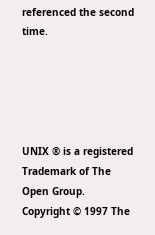referenced the second time.





UNIX ® is a registered Trademark of The Open Group.
Copyright © 1997 The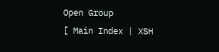Open Group
[ Main Index | XSH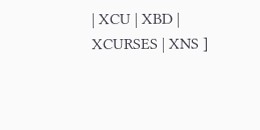| XCU | XBD | XCURSES | XNS ]